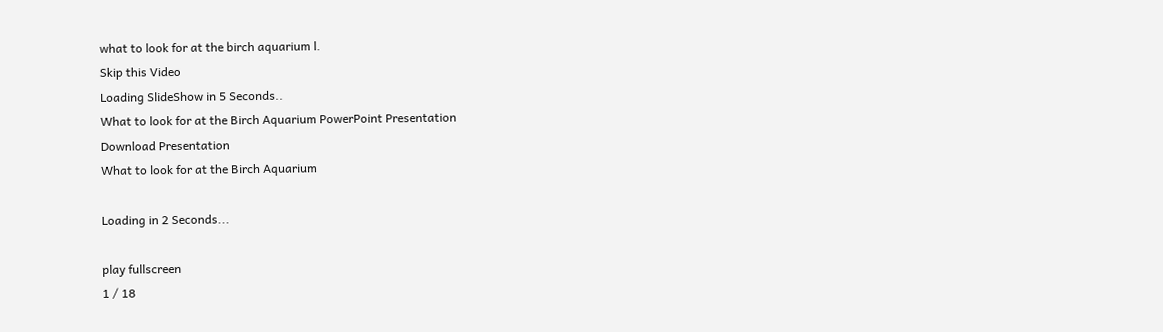what to look for at the birch aquarium l.
Skip this Video
Loading SlideShow in 5 Seconds..
What to look for at the Birch Aquarium PowerPoint Presentation
Download Presentation
What to look for at the Birch Aquarium

Loading in 2 Seconds...

play fullscreen
1 / 18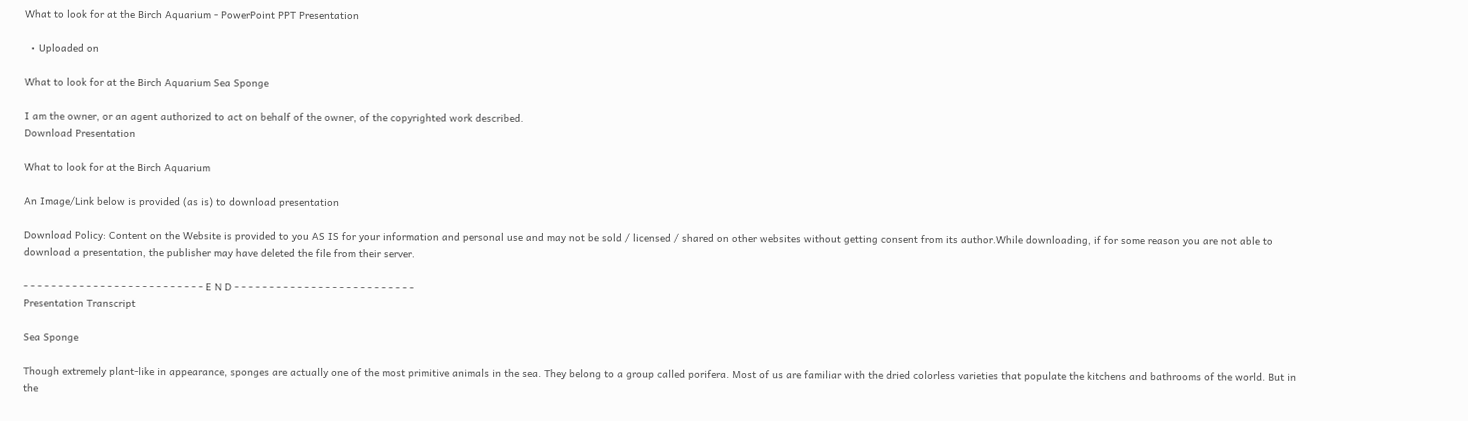What to look for at the Birch Aquarium - PowerPoint PPT Presentation

  • Uploaded on

What to look for at the Birch Aquarium Sea Sponge

I am the owner, or an agent authorized to act on behalf of the owner, of the copyrighted work described.
Download Presentation

What to look for at the Birch Aquarium

An Image/Link below is provided (as is) to download presentation

Download Policy: Content on the Website is provided to you AS IS for your information and personal use and may not be sold / licensed / shared on other websites without getting consent from its author.While downloading, if for some reason you are not able to download a presentation, the publisher may have deleted the file from their server.

- - - - - - - - - - - - - - - - - - - - - - - - - - E N D - - - - - - - - - - - - - - - - - - - - - - - - - -
Presentation Transcript

Sea Sponge

Though extremely plant-like in appearance, sponges are actually one of the most primitive animals in the sea. They belong to a group called porifera. Most of us are familiar with the dried colorless varieties that populate the kitchens and bathrooms of the world. But in the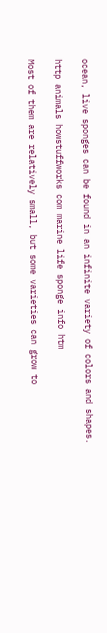ocean, live sponges can be found in an infinite variety of colors and shapes.

http animals howstuffworks com marine life sponge info htm

Most of them are relatively small, but some varieties can grow to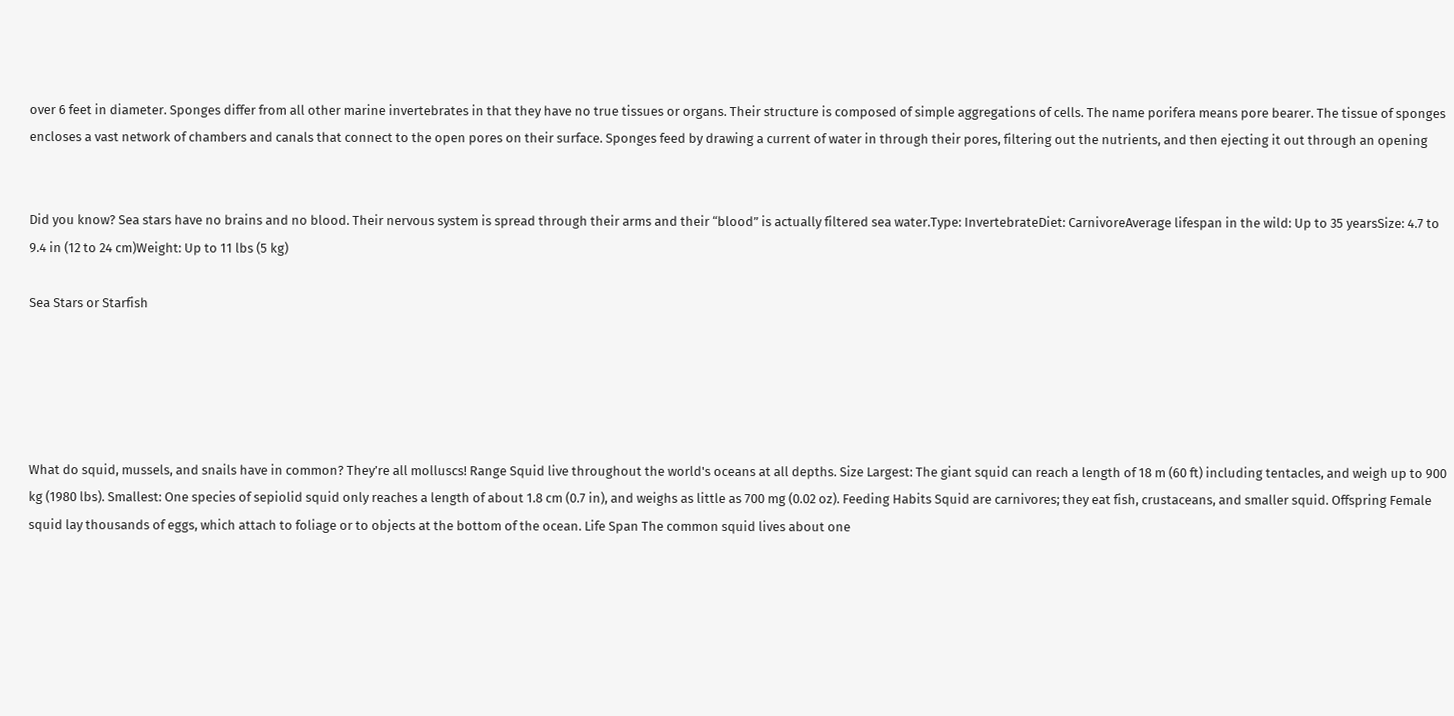over 6 feet in diameter. Sponges differ from all other marine invertebrates in that they have no true tissues or organs. Their structure is composed of simple aggregations of cells. The name porifera means pore bearer. The tissue of sponges encloses a vast network of chambers and canals that connect to the open pores on their surface. Sponges feed by drawing a current of water in through their pores, filtering out the nutrients, and then ejecting it out through an opening


Did you know? Sea stars have no brains and no blood. Their nervous system is spread through their arms and their “blood” is actually filtered sea water.Type: InvertebrateDiet: CarnivoreAverage lifespan in the wild: Up to 35 yearsSize: 4.7 to 9.4 in (12 to 24 cm)Weight: Up to 11 lbs (5 kg)

Sea Stars or Starfish





What do squid, mussels, and snails have in common? They’re all molluscs! Range Squid live throughout the world's oceans at all depths. Size Largest: The giant squid can reach a length of 18 m (60 ft) including tentacles, and weigh up to 900 kg (1980 lbs). Smallest: One species of sepiolid squid only reaches a length of about 1.8 cm (0.7 in), and weighs as little as 700 mg (0.02 oz). Feeding Habits Squid are carnivores; they eat fish, crustaceans, and smaller squid. Offspring Female squid lay thousands of eggs, which attach to foliage or to objects at the bottom of the ocean. Life Span The common squid lives about one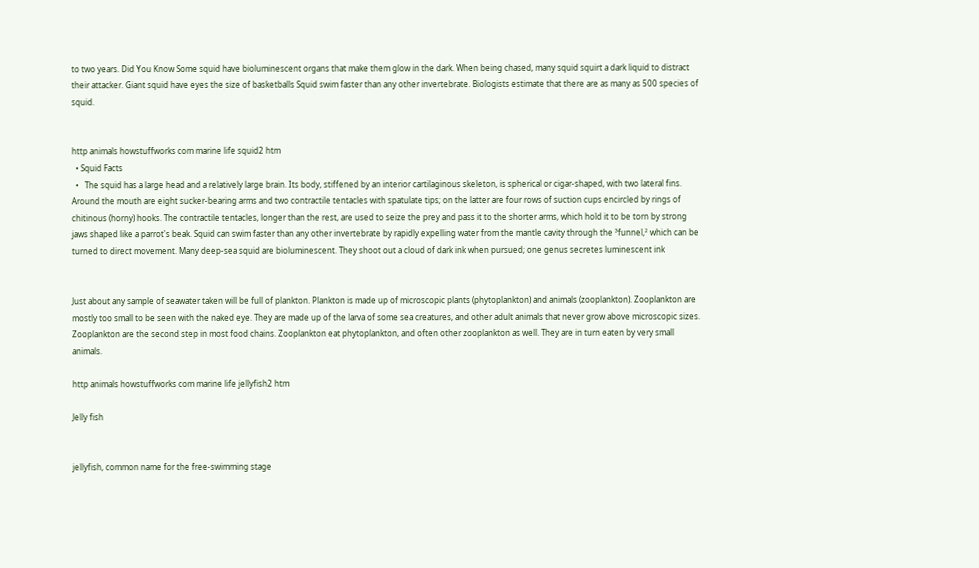to two years. Did You Know Some squid have bioluminescent organs that make them glow in the dark. When being chased, many squid squirt a dark liquid to distract their attacker. Giant squid have eyes the size of basketballs Squid swim faster than any other invertebrate. Biologists estimate that there are as many as 500 species of squid.


http animals howstuffworks com marine life squid2 htm
  • Squid Facts
  •   The squid has a large head and a relatively large brain. Its body, stiffened by an interior cartilaginous skeleton, is spherical or cigar-shaped, with two lateral fins. Around the mouth are eight sucker-bearing arms and two contractile tentacles with spatulate tips; on the latter are four rows of suction cups encircled by rings of chitinous (horny) hooks. The contractile tentacles, longer than the rest, are used to seize the prey and pass it to the shorter arms, which hold it to be torn by strong jaws shaped like a parrot's beak. Squid can swim faster than any other invertebrate by rapidly expelling water from the mantle cavity through the ³funnel,² which can be turned to direct movement. Many deep-sea squid are bioluminescent. They shoot out a cloud of dark ink when pursued; one genus secretes luminescent ink


Just about any sample of seawater taken will be full of plankton. Plankton is made up of microscopic plants (phytoplankton) and animals (zooplankton). Zooplankton are mostly too small to be seen with the naked eye. They are made up of the larva of some sea creatures, and other adult animals that never grow above microscopic sizes. Zooplankton are the second step in most food chains. Zooplankton eat phytoplankton, and often other zooplankton as well. They are in turn eaten by very small animals.

http animals howstuffworks com marine life jellyfish2 htm

Jelly fish


jellyfish, common name for the free-swimming stage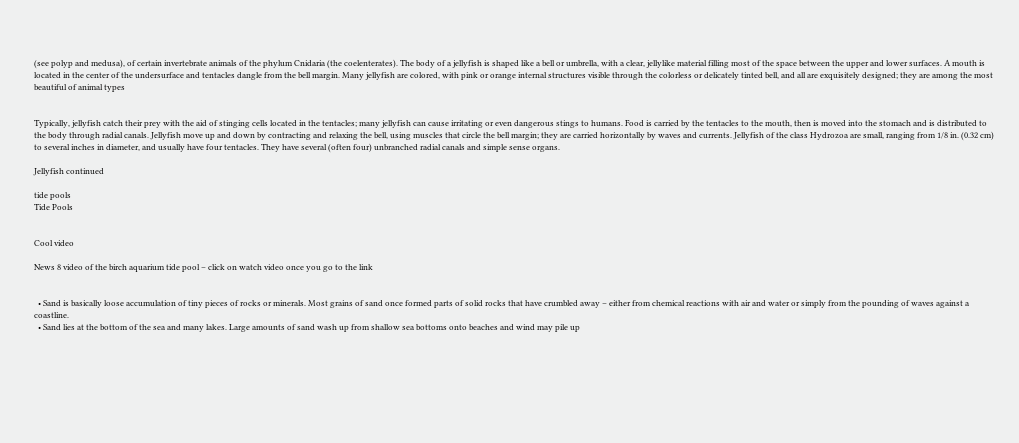(see polyp and medusa), of certain invertebrate animals of the phylum Cnidaria (the coelenterates). The body of a jellyfish is shaped like a bell or umbrella, with a clear, jellylike material filling most of the space between the upper and lower surfaces. A mouth is located in the center of the undersurface and tentacles dangle from the bell margin. Many jellyfish are colored, with pink or orange internal structures visible through the colorless or delicately tinted bell, and all are exquisitely designed; they are among the most beautiful of animal types


Typically, jellyfish catch their prey with the aid of stinging cells located in the tentacles; many jellyfish can cause irritating or even dangerous stings to humans. Food is carried by the tentacles to the mouth, then is moved into the stomach and is distributed to the body through radial canals. Jellyfish move up and down by contracting and relaxing the bell, using muscles that circle the bell margin; they are carried horizontally by waves and currents. Jellyfish of the class Hydrozoa are small, ranging from 1/8 in. (0.32 cm) to several inches in diameter, and usually have four tentacles. They have several (often four) unbranched radial canals and simple sense organs.

Jellyfish continued

tide pools
Tide Pools


Cool video

News 8 video of the birch aquarium tide pool – click on watch video once you go to the link


  • Sand is basically loose accumulation of tiny pieces of rocks or minerals. Most grains of sand once formed parts of solid rocks that have crumbled away – either from chemical reactions with air and water or simply from the pounding of waves against a coastline.
  • Sand lies at the bottom of the sea and many lakes. Large amounts of sand wash up from shallow sea bottoms onto beaches and wind may pile up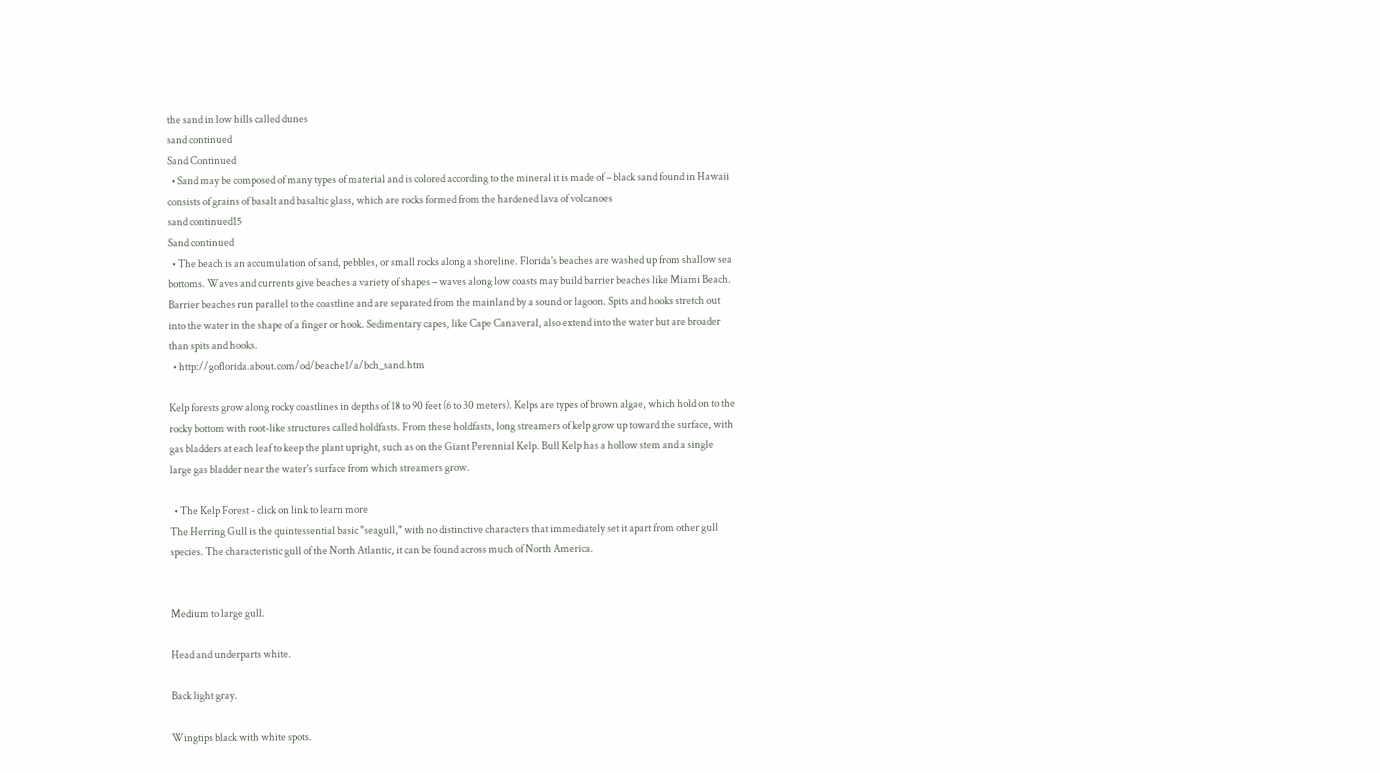the sand in low hills called dunes
sand continued
Sand Continued
  • Sand may be composed of many types of material and is colored according to the mineral it is made of – black sand found in Hawaii consists of grains of basalt and basaltic glass, which are rocks formed from the hardened lava of volcanoes
sand continued15
Sand continued
  • The beach is an accumulation of sand, pebbles, or small rocks along a shoreline. Florida's beaches are washed up from shallow sea bottoms. Waves and currents give beaches a variety of shapes – waves along low coasts may build barrier beaches like Miami Beach. Barrier beaches run parallel to the coastline and are separated from the mainland by a sound or lagoon. Spits and hooks stretch out into the water in the shape of a finger or hook. Sedimentary capes, like Cape Canaveral, also extend into the water but are broader than spits and hooks.
  • http://goflorida.about.com/od/beache1/a/bch_sand.htm

Kelp forests grow along rocky coastlines in depths of 18 to 90 feet (6 to 30 meters). Kelps are types of brown algae, which hold on to the rocky bottom with root-like structures called holdfasts. From these holdfasts, long streamers of kelp grow up toward the surface, with gas bladders at each leaf to keep the plant upright, such as on the Giant Perennial Kelp. Bull Kelp has a hollow stem and a single large gas bladder near the water's surface from which streamers grow.

  • The Kelp Forest - click on link to learn more
The Herring Gull is the quintessential basic "seagull," with no distinctive characters that immediately set it apart from other gull species. The characteristic gull of the North Atlantic, it can be found across much of North America.


Medium to large gull.

Head and underparts white.

Back light gray.

Wingtips black with white spots.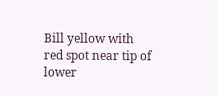Bill yellow with red spot near tip of lower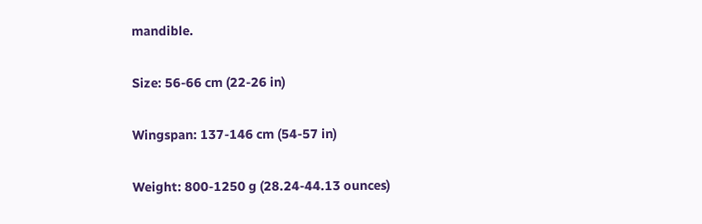mandible.

Size: 56-66 cm (22-26 in)

Wingspan: 137-146 cm (54-57 in)

Weight: 800-1250 g (28.24-44.13 ounces)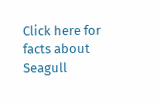Click here for facts about Seagull